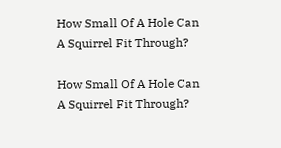How Small Of A Hole Can A Squirrel Fit Through?

How Small Of A Hole Can A Squirrel Fit Through?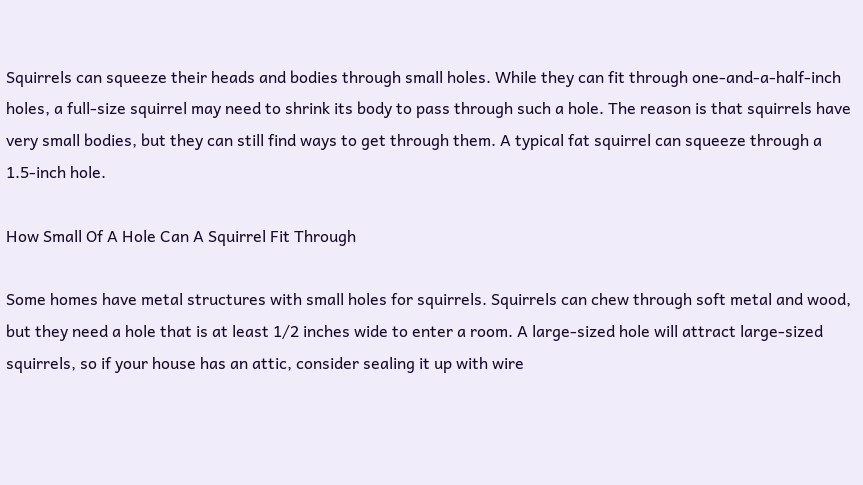Squirrels can squeeze their heads and bodies through small holes. While they can fit through one-and-a-half-inch holes, a full-size squirrel may need to shrink its body to pass through such a hole. The reason is that squirrels have very small bodies, but they can still find ways to get through them. A typical fat squirrel can squeeze through a 1.5-inch hole.

How Small Of A Hole Can A Squirrel Fit Through

Some homes have metal structures with small holes for squirrels. Squirrels can chew through soft metal and wood, but they need a hole that is at least 1/2 inches wide to enter a room. A large-sized hole will attract large-sized squirrels, so if your house has an attic, consider sealing it up with wire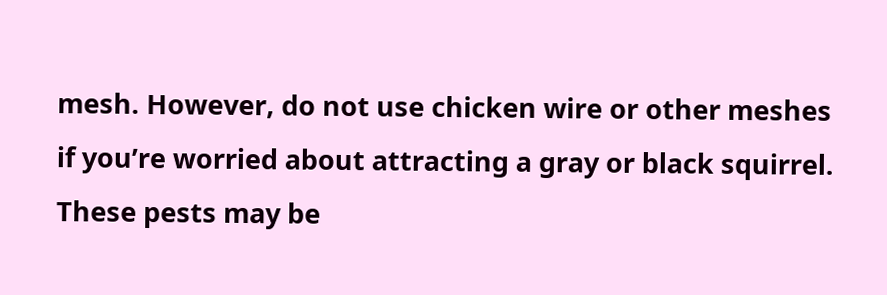mesh. However, do not use chicken wire or other meshes if you’re worried about attracting a gray or black squirrel. These pests may be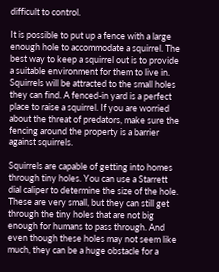difficult to control.

It is possible to put up a fence with a large enough hole to accommodate a squirrel. The best way to keep a squirrel out is to provide a suitable environment for them to live in. Squirrels will be attracted to the small holes they can find. A fenced-in yard is a perfect place to raise a squirrel. If you are worried about the threat of predators, make sure the fencing around the property is a barrier against squirrels.

Squirrels are capable of getting into homes through tiny holes. You can use a Starrett dial caliper to determine the size of the hole. These are very small, but they can still get through the tiny holes that are not big enough for humans to pass through. And even though these holes may not seem like much, they can be a huge obstacle for a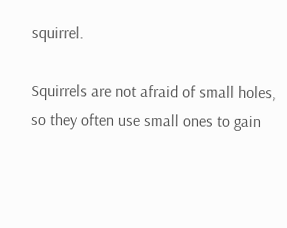squirrel.

Squirrels are not afraid of small holes, so they often use small ones to gain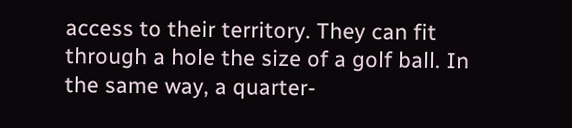access to their territory. They can fit through a hole the size of a golf ball. In the same way, a quarter-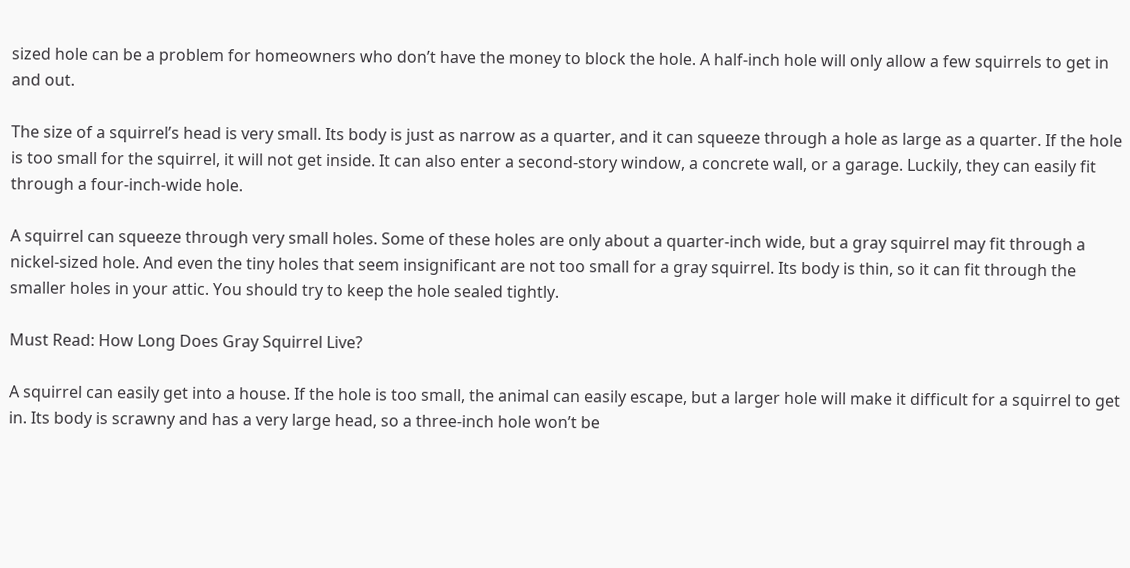sized hole can be a problem for homeowners who don’t have the money to block the hole. A half-inch hole will only allow a few squirrels to get in and out.

The size of a squirrel’s head is very small. Its body is just as narrow as a quarter, and it can squeeze through a hole as large as a quarter. If the hole is too small for the squirrel, it will not get inside. It can also enter a second-story window, a concrete wall, or a garage. Luckily, they can easily fit through a four-inch-wide hole.

A squirrel can squeeze through very small holes. Some of these holes are only about a quarter-inch wide, but a gray squirrel may fit through a nickel-sized hole. And even the tiny holes that seem insignificant are not too small for a gray squirrel. Its body is thin, so it can fit through the smaller holes in your attic. You should try to keep the hole sealed tightly.

Must Read: How Long Does Gray Squirrel Live?

A squirrel can easily get into a house. If the hole is too small, the animal can easily escape, but a larger hole will make it difficult for a squirrel to get in. Its body is scrawny and has a very large head, so a three-inch hole won’t be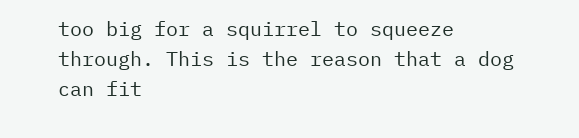too big for a squirrel to squeeze through. This is the reason that a dog can fit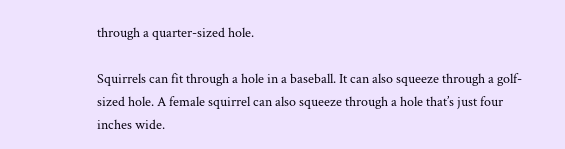through a quarter-sized hole.

Squirrels can fit through a hole in a baseball. It can also squeeze through a golf-sized hole. A female squirrel can also squeeze through a hole that’s just four inches wide.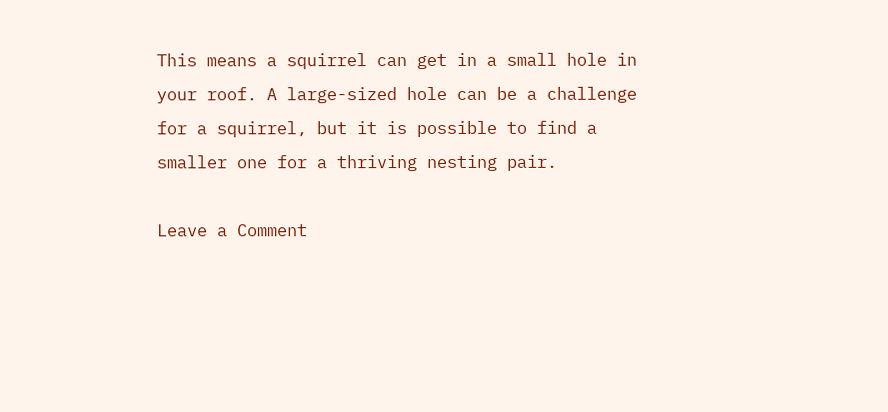This means a squirrel can get in a small hole in your roof. A large-sized hole can be a challenge for a squirrel, but it is possible to find a smaller one for a thriving nesting pair.

Leave a Comment